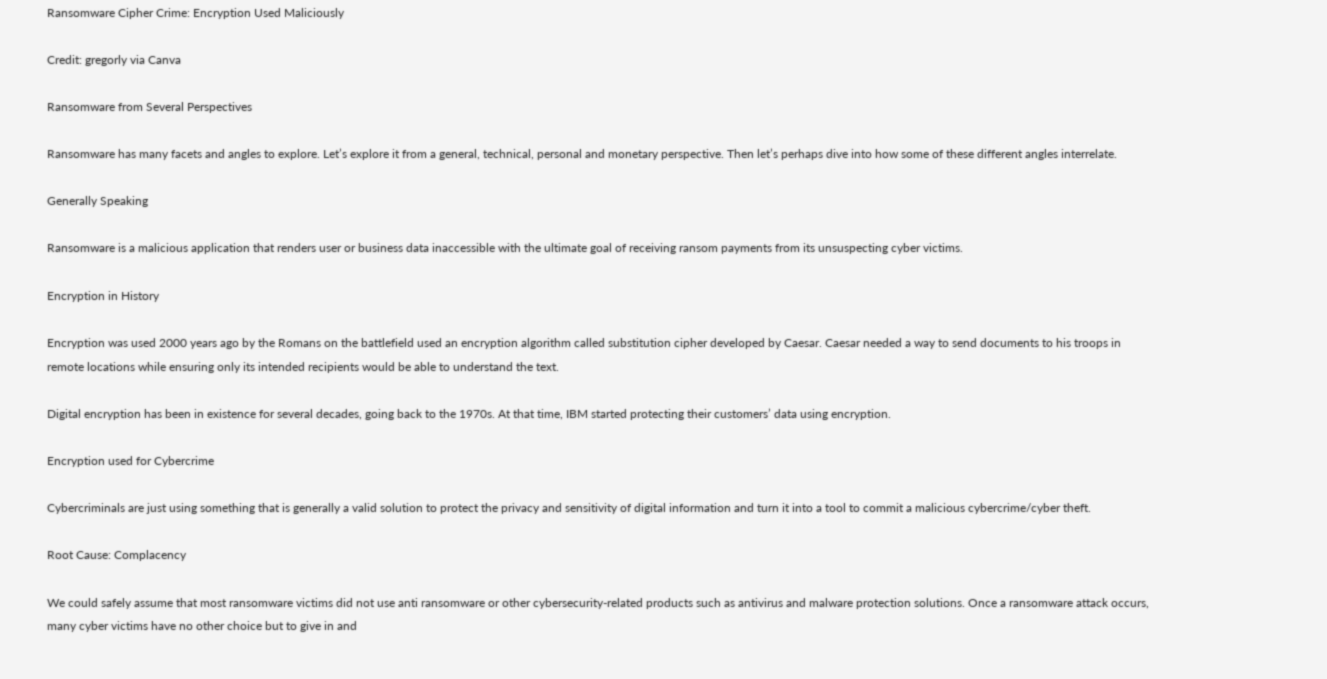Ransomware Cipher Crime: Encryption Used Maliciously

Credit: gregorly via Canva

Ransomware from Several Perspectives

Ransomware has many facets and angles to explore. Let’s explore it from a general, technical, personal and monetary perspective. Then let’s perhaps dive into how some of these different angles interrelate.

Generally Speaking

Ransomware is a malicious application that renders user or business data inaccessible with the ultimate goal of receiving ransom payments from its unsuspecting cyber victims.

Encryption in History

Encryption was used 2000 years ago by the Romans on the battlefield used an encryption algorithm called substitution cipher developed by Caesar. Caesar needed a way to send documents to his troops in remote locations while ensuring only its intended recipients would be able to understand the text.

Digital encryption has been in existence for several decades, going back to the 1970s. At that time, IBM started protecting their customers’ data using encryption.

Encryption used for Cybercrime

Cybercriminals are just using something that is generally a valid solution to protect the privacy and sensitivity of digital information and turn it into a tool to commit a malicious cybercrime/cyber theft.

Root Cause: Complacency

We could safely assume that most ransomware victims did not use anti ransomware or other cybersecurity-related products such as antivirus and malware protection solutions. Once a ransomware attack occurs, many cyber victims have no other choice but to give in and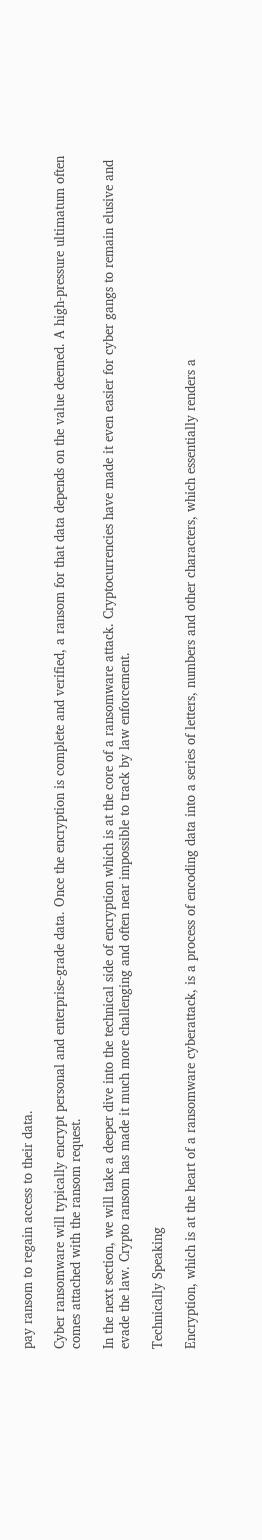pay ransom to regain access to their data.

Cyber ransomware will typically encrypt personal and enterprise-grade data. Once the encryption is complete and verified, a ransom for that data depends on the value deemed. A high-pressure ultimatum often comes attached with the ransom request.

In the next section, we will take a deeper dive into the technical side of encryption which is at the core of a ransomware attack. Cryptocurrencies have made it even easier for cyber gangs to remain elusive and evade the law. Crypto ransom has made it much more challenging and often near impossible to track by law enforcement.

Technically Speaking

Encryption, which is at the heart of a ransomware cyberattack, is a process of encoding data into a series of letters, numbers and other characters, which essentially renders a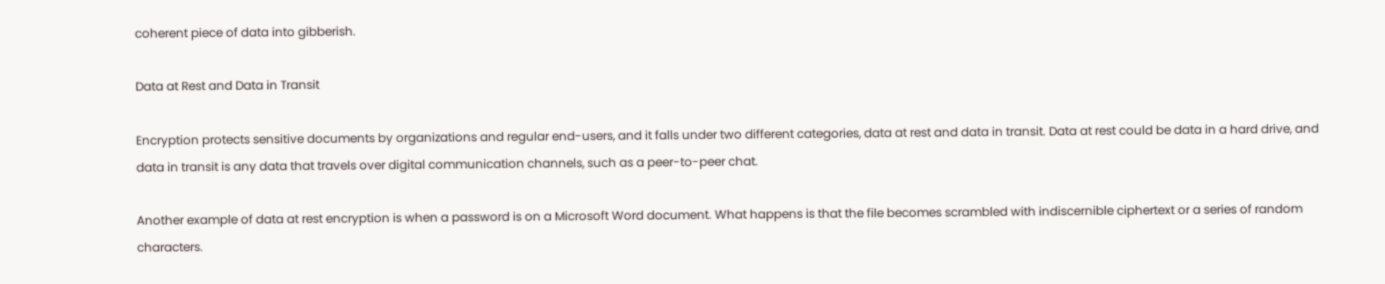coherent piece of data into gibberish.

Data at Rest and Data in Transit

Encryption protects sensitive documents by organizations and regular end-users, and it falls under two different categories, data at rest and data in transit. Data at rest could be data in a hard drive, and data in transit is any data that travels over digital communication channels, such as a peer-to-peer chat.

Another example of data at rest encryption is when a password is on a Microsoft Word document. What happens is that the file becomes scrambled with indiscernible ciphertext or a series of random characters.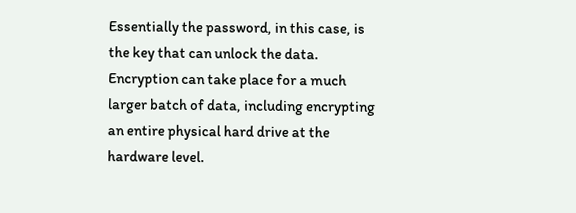Essentially the password, in this case, is the key that can unlock the data. Encryption can take place for a much larger batch of data, including encrypting an entire physical hard drive at the hardware level.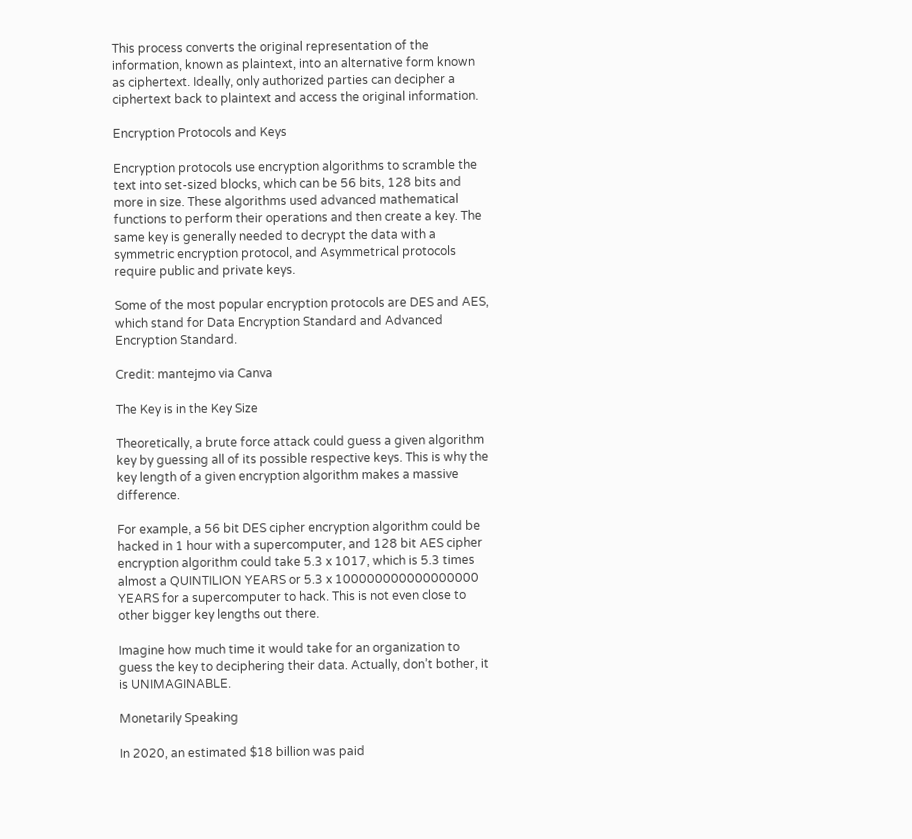This process converts the original representation of the information, known as plaintext, into an alternative form known as ciphertext. Ideally, only authorized parties can decipher a ciphertext back to plaintext and access the original information.

Encryption Protocols and Keys

Encryption protocols use encryption algorithms to scramble the text into set-sized blocks, which can be 56 bits, 128 bits and more in size. These algorithms used advanced mathematical functions to perform their operations and then create a key. The same key is generally needed to decrypt the data with a symmetric encryption protocol, and Asymmetrical protocols require public and private keys.

Some of the most popular encryption protocols are DES and AES, which stand for Data Encryption Standard and Advanced Encryption Standard.

Credit: mantejmo via Canva

The Key is in the Key Size

Theoretically, a brute force attack could guess a given algorithm key by guessing all of its possible respective keys. This is why the key length of a given encryption algorithm makes a massive difference.

For example, a 56 bit DES cipher encryption algorithm could be hacked in 1 hour with a supercomputer, and 128 bit AES cipher encryption algorithm could take 5.3 x 1017, which is 5.3 times almost a QUINTILION YEARS or 5.3 x 100000000000000000 YEARS for a supercomputer to hack. This is not even close to other bigger key lengths out there.

Imagine how much time it would take for an organization to guess the key to deciphering their data. Actually, don’t bother, it is UNIMAGINABLE.

Monetarily Speaking

In 2020, an estimated $18 billion was paid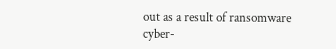out as a result of ransomware cyber-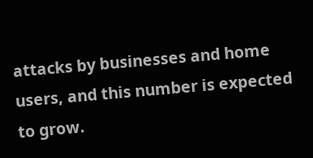attacks by businesses and home users, and this number is expected to grow.